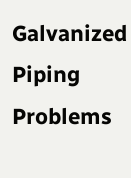Galvanized Piping Problems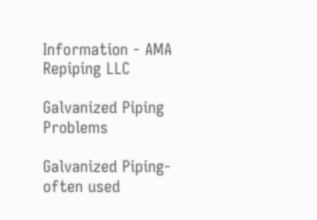Information - AMA Repiping LLC

Galvanized Piping Problems

Galvanized Piping- often used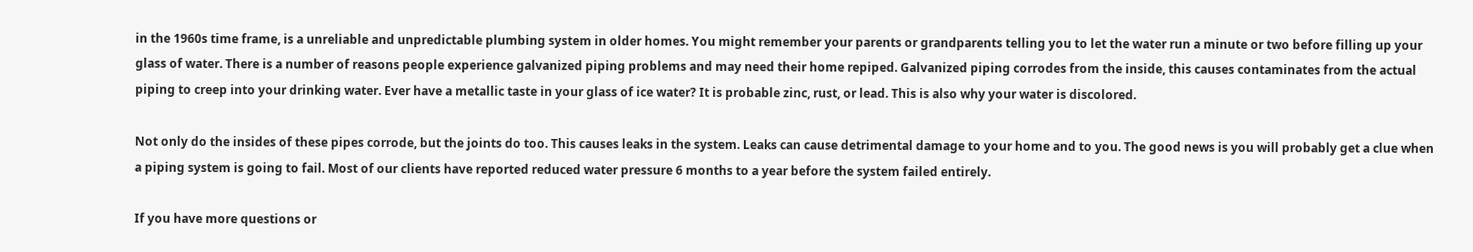in the 1960s time frame, is a unreliable and unpredictable plumbing system in older homes. You might remember your parents or grandparents telling you to let the water run a minute or two before filling up your glass of water. There is a number of reasons people experience galvanized piping problems and may need their home repiped. Galvanized piping corrodes from the inside, this causes contaminates from the actual piping to creep into your drinking water. Ever have a metallic taste in your glass of ice water? It is probable zinc, rust, or lead. This is also why your water is discolored.

Not only do the insides of these pipes corrode, but the joints do too. This causes leaks in the system. Leaks can cause detrimental damage to your home and to you. The good news is you will probably get a clue when a piping system is going to fail. Most of our clients have reported reduced water pressure 6 months to a year before the system failed entirely.

If you have more questions or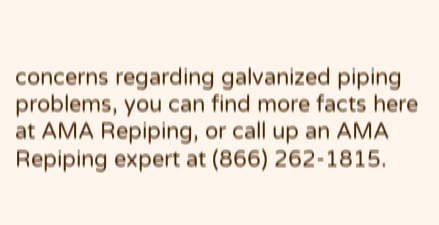concerns regarding galvanized piping problems, you can find more facts here at AMA Repiping, or call up an AMA Repiping expert at (866) 262-1815.